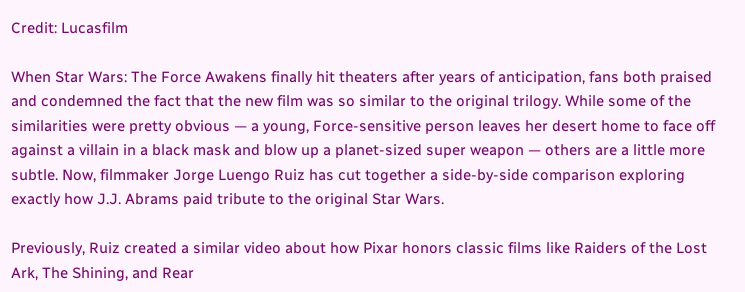Credit: Lucasfilm

When Star Wars: The Force Awakens finally hit theaters after years of anticipation, fans both praised and condemned the fact that the new film was so similar to the original trilogy. While some of the similarities were pretty obvious — a young, Force-sensitive person leaves her desert home to face off against a villain in a black mask and blow up a planet-sized super weapon — others are a little more subtle. Now, filmmaker Jorge Luengo Ruiz has cut together a side-by-side comparison exploring exactly how J.J. Abrams paid tribute to the original Star Wars.

Previously, Ruiz created a similar video about how Pixar honors classic films like Raiders of the Lost Ark, The Shining, and Rear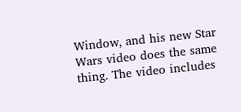Window, and his new Star Wars video does the same thing. The video includes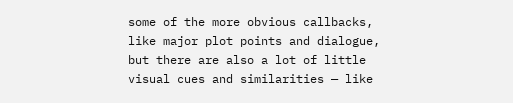some of the more obvious callbacks, like major plot points and dialogue, but there are also a lot of little visual cues and similarities — like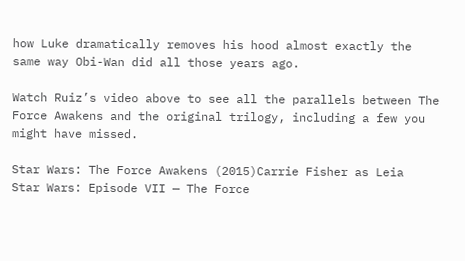how Luke dramatically removes his hood almost exactly the same way Obi-Wan did all those years ago.

Watch Ruiz’s video above to see all the parallels between The Force Awakens and the original trilogy, including a few you might have missed.

Star Wars: The Force Awakens (2015)Carrie Fisher as Leia
Star Wars: Episode VII — The Force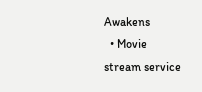Awakens
  • Movie
stream service